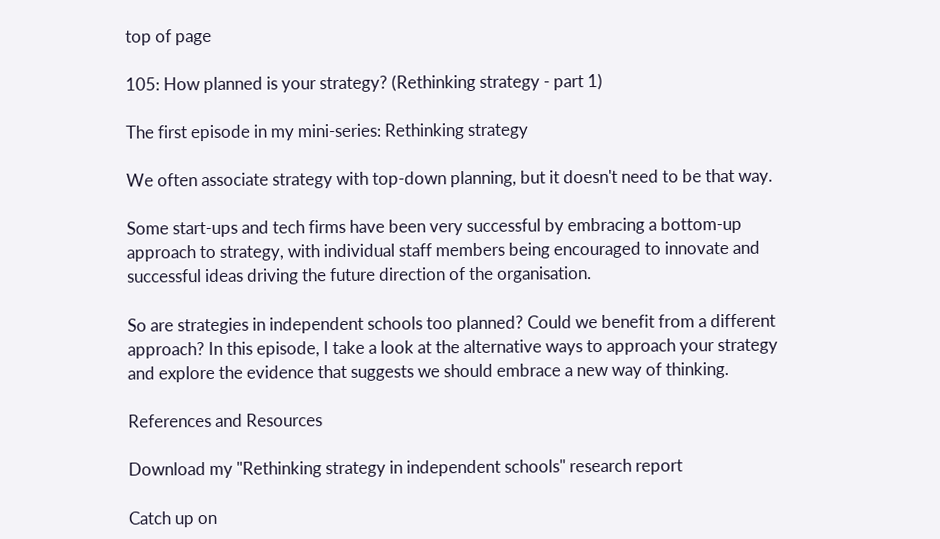top of page

105: How planned is your strategy? (Rethinking strategy - part 1)

The first episode in my mini-series: Rethinking strategy

We often associate strategy with top-down planning, but it doesn't need to be that way.

Some start-ups and tech firms have been very successful by embracing a bottom-up approach to strategy, with individual staff members being encouraged to innovate and successful ideas driving the future direction of the organisation.

So are strategies in independent schools too planned? Could we benefit from a different approach? In this episode, I take a look at the alternative ways to approach your strategy and explore the evidence that suggests we should embrace a new way of thinking.

References and Resources

Download my "Rethinking strategy in independent schools" research report

Catch up on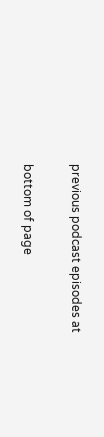previous podcast episodes at


bottom of page